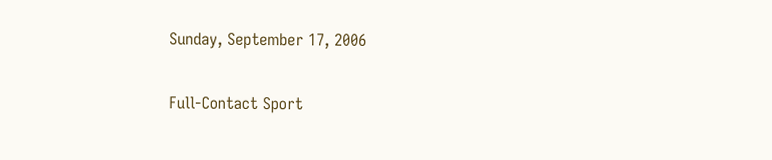Sunday, September 17, 2006

Full-Contact Sport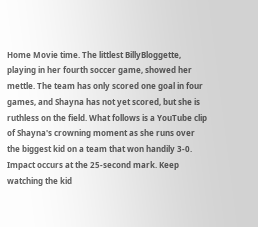Home Movie time. The littlest BillyBloggette, playing in her fourth soccer game, showed her mettle. The team has only scored one goal in four games, and Shayna has not yet scored, but she is ruthless on the field. What follows is a YouTube clip of Shayna's crowning moment as she runs over the biggest kid on a team that won handily 3-0. Impact occurs at the 25-second mark. Keep watching the kid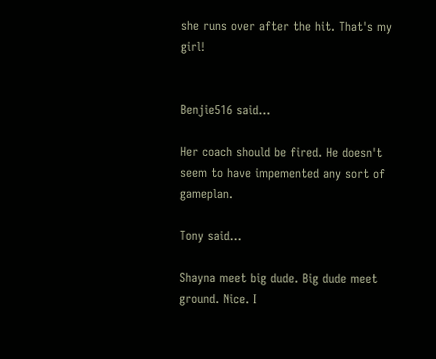she runs over after the hit. That's my girl!


Benjie516 said...

Her coach should be fired. He doesn't seem to have impemented any sort of gameplan.

Tony said...

Shayna meet big dude. Big dude meet ground. Nice. I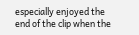especially enjoyed the end of the clip when the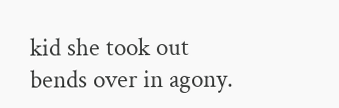kid she took out bends over in agony.